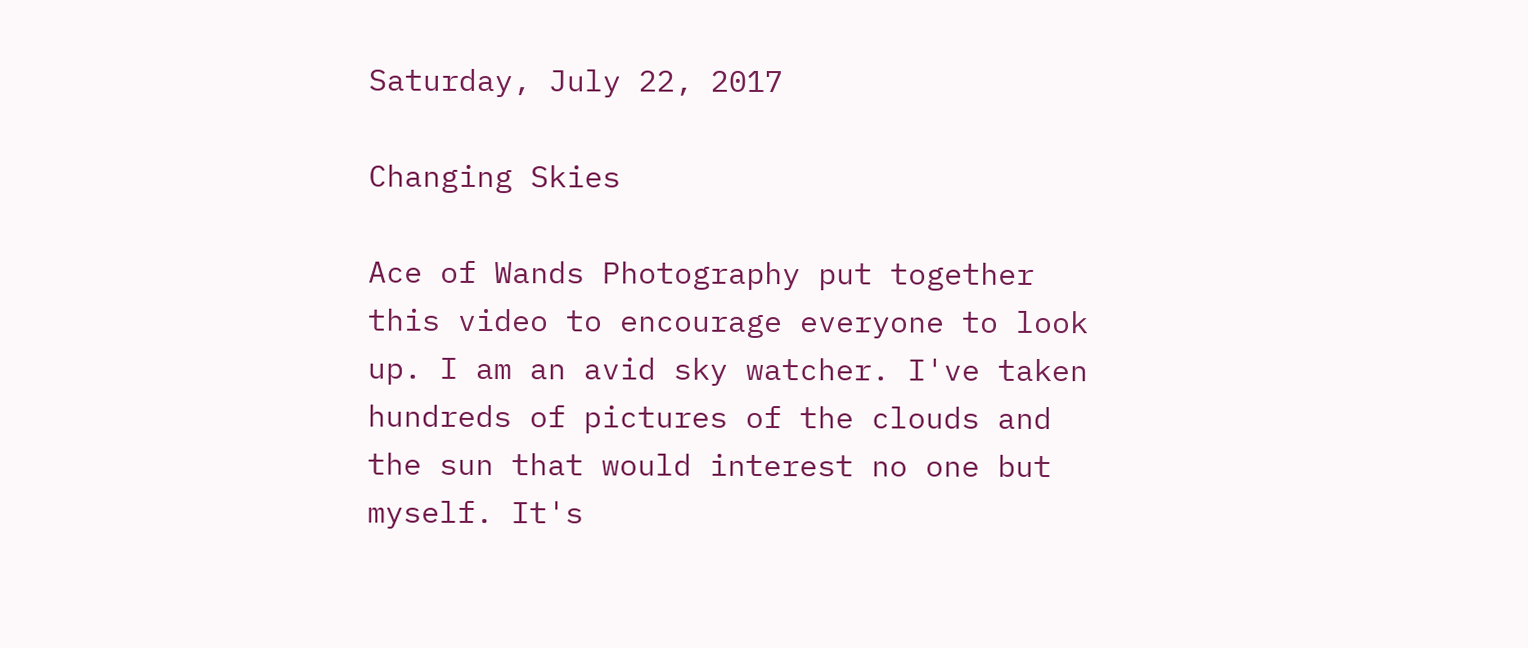Saturday, July 22, 2017

Changing Skies

Ace of Wands Photography put together this video to encourage everyone to look up. I am an avid sky watcher. I've taken hundreds of pictures of the clouds and the sun that would interest no one but myself. It's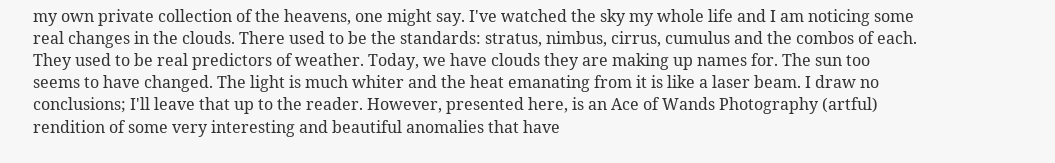my own private collection of the heavens, one might say. I've watched the sky my whole life and I am noticing some real changes in the clouds. There used to be the standards: stratus, nimbus, cirrus, cumulus and the combos of each. They used to be real predictors of weather. Today, we have clouds they are making up names for. The sun too seems to have changed. The light is much whiter and the heat emanating from it is like a laser beam. I draw no conclusions; I'll leave that up to the reader. However, presented here, is an Ace of Wands Photography (artful) rendition of some very interesting and beautiful anomalies that have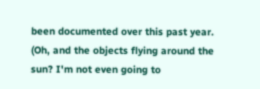been documented over this past year. (Oh, and the objects flying around the sun? I'm not even going to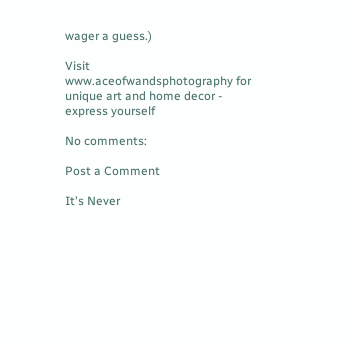wager a guess.)

Visit www.aceofwandsphotography for unique art and home decor - express yourself

No comments:

Post a Comment

It's Never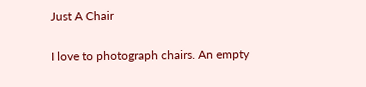Just A Chair

I love to photograph chairs. An empty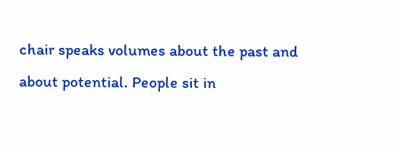chair speaks volumes about the past and about potential. People sit in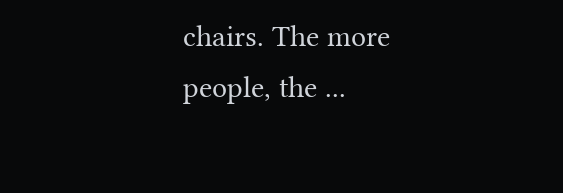chairs. The more people, the ...